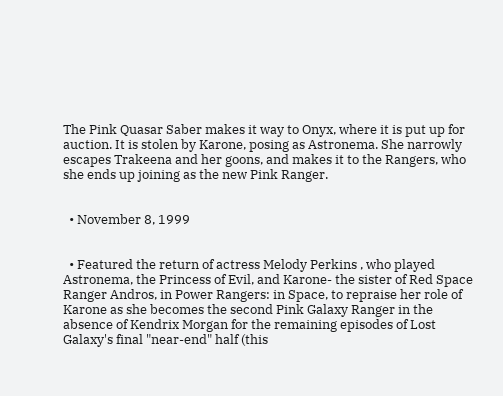The Pink Quasar Saber makes it way to Onyx, where it is put up for auction. It is stolen by Karone, posing as Astronema. She narrowly escapes Trakeena and her goons, and makes it to the Rangers, who she ends up joining as the new Pink Ranger.


  • November 8, 1999


  • Featured the return of actress Melody Perkins , who played Astronema, the Princess of Evil, and Karone- the sister of Red Space Ranger Andros, in Power Rangers: in Space, to repraise her role of Karone as she becomes the second Pink Galaxy Ranger in the absence of Kendrix Morgan for the remaining episodes of Lost Galaxy's final "near-end" half (this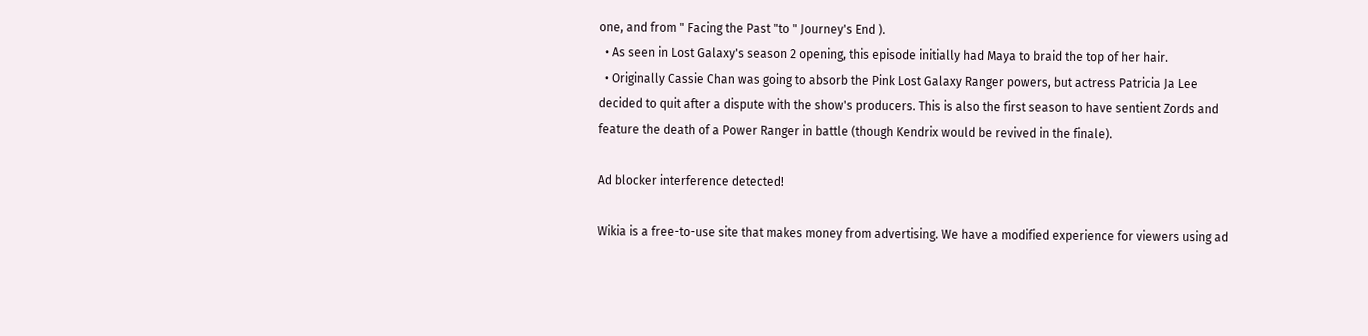one, and from " Facing the Past "to " Journey's End ).
  • As seen in Lost Galaxy's season 2 opening, this episode initially had Maya to braid the top of her hair.
  • Originally Cassie Chan was going to absorb the Pink Lost Galaxy Ranger powers, but actress Patricia Ja Lee decided to quit after a dispute with the show's producers. This is also the first season to have sentient Zords and feature the death of a Power Ranger in battle (though Kendrix would be revived in the finale).

Ad blocker interference detected!

Wikia is a free-to-use site that makes money from advertising. We have a modified experience for viewers using ad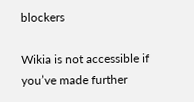blockers

Wikia is not accessible if you’ve made further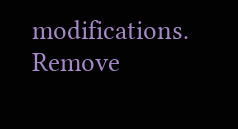modifications. Remove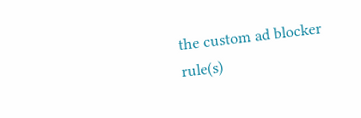the custom ad blocker rule(s)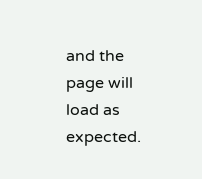and the page will load as expected.